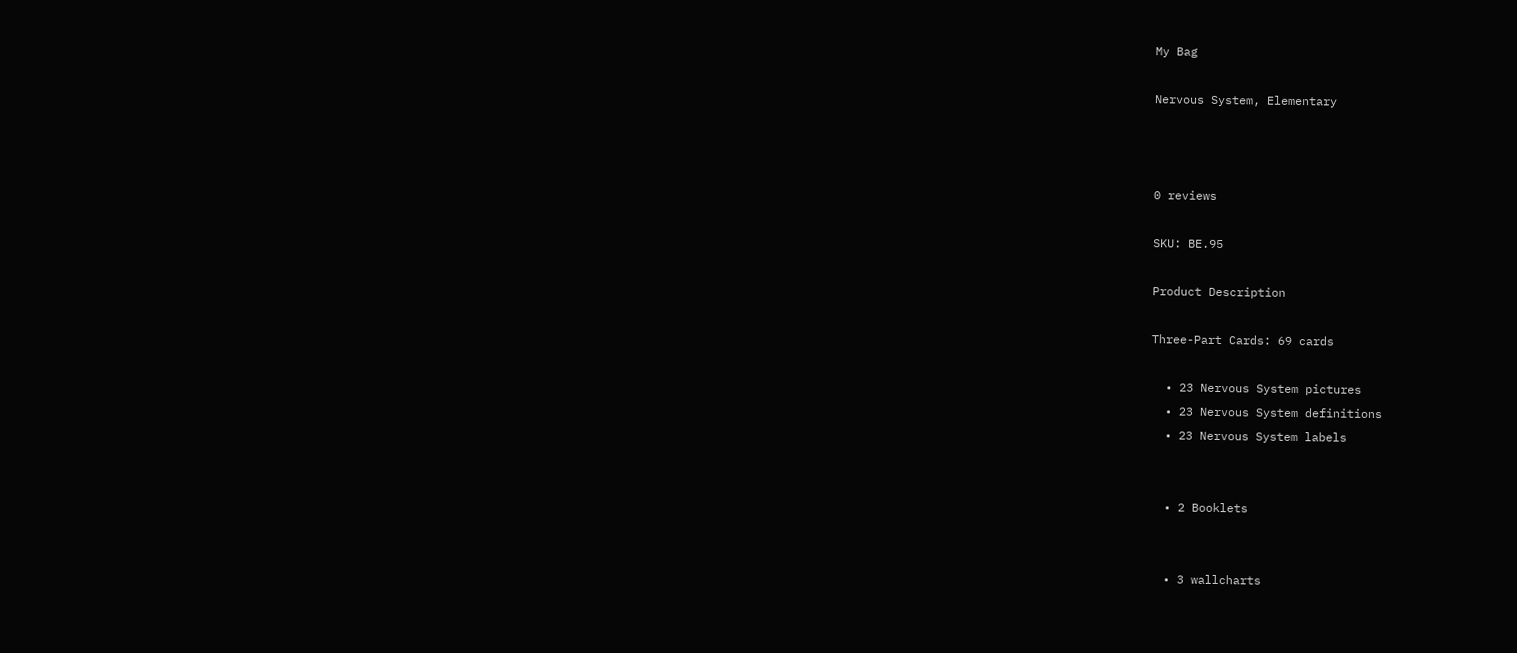My Bag

Nervous System, Elementary



0 reviews

SKU: BE.95

Product Description

Three-Part Cards: 69 cards

  • 23 Nervous System pictures
  • 23 Nervous System definitions
  • 23 Nervous System labels


  • 2 Booklets


  • 3 wallcharts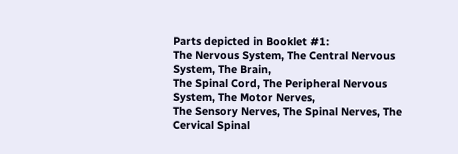Parts depicted in Booklet #1:
The Nervous System, The Central Nervous System, The Brain,
The Spinal Cord, The Peripheral Nervous System, The Motor Nerves,
The Sensory Nerves, The Spinal Nerves, The Cervical Spinal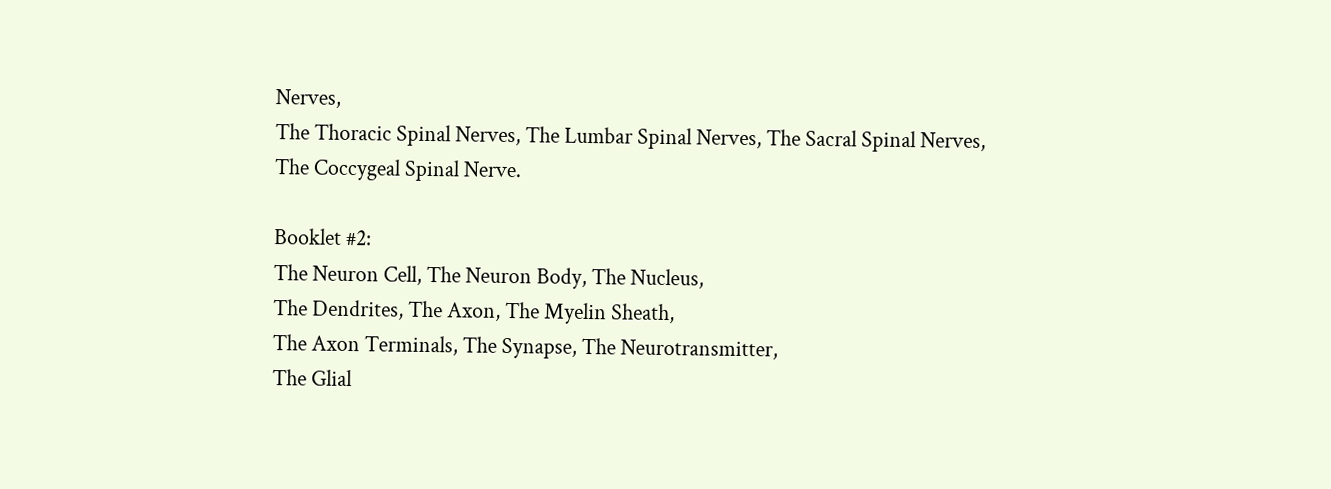Nerves,
The Thoracic Spinal Nerves, The Lumbar Spinal Nerves, The Sacral Spinal Nerves,
The Coccygeal Spinal Nerve.

Booklet #2:
The Neuron Cell, The Neuron Body, The Nucleus,
The Dendrites, The Axon, The Myelin Sheath,
The Axon Terminals, The Synapse, The Neurotransmitter,
The Glial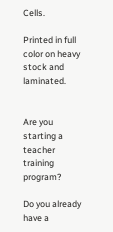Cells.

Printed in full color on heavy stock and laminated.


Are you starting a teacher training program?

Do you already have a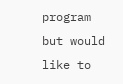program but would like to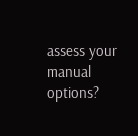assess your manual options?